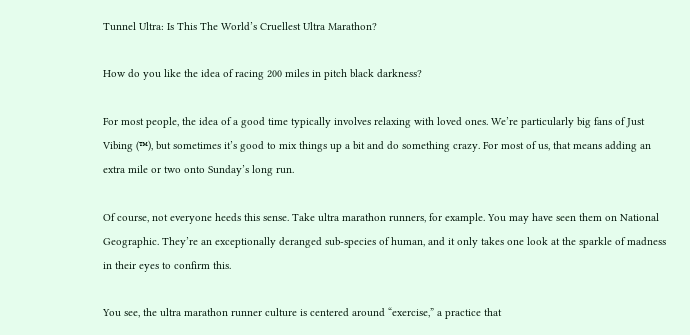Tunnel Ultra: Is This The World’s Cruellest Ultra Marathon?

How do you like the idea of racing 200 miles in pitch black darkness?

For most people, the idea of a good time typically involves relaxing with loved ones. We’re particularly big fans of Just Vibing (™), but sometimes it’s good to mix things up a bit and do something crazy. For most of us, that means adding an extra mile or two onto Sunday’s long run.

Of course, not everyone heeds this sense. Take ultra marathon runners, for example. You may have seen them on National Geographic. They’re an exceptionally deranged sub-species of human, and it only takes one look at the sparkle of madness in their eyes to confirm this.

You see, the ultra marathon runner culture is centered around “exercise,” a practice that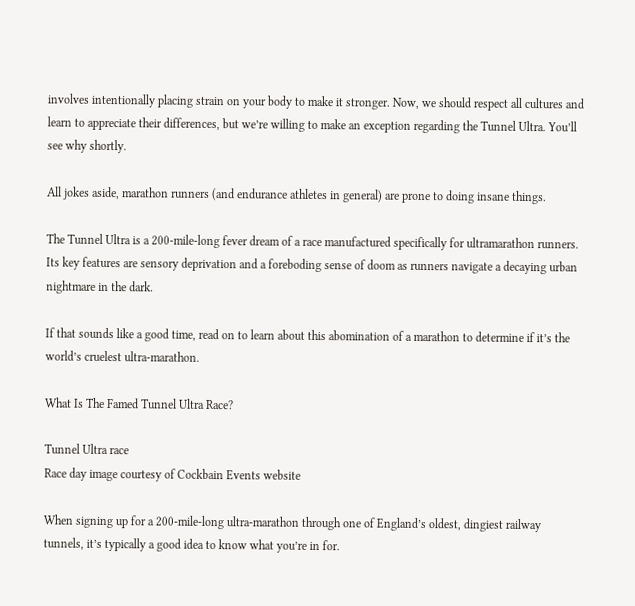involves intentionally placing strain on your body to make it stronger. Now, we should respect all cultures and learn to appreciate their differences, but we’re willing to make an exception regarding the Tunnel Ultra. You’ll see why shortly.

All jokes aside, marathon runners (and endurance athletes in general) are prone to doing insane things.

The Tunnel Ultra is a 200-mile-long fever dream of a race manufactured specifically for ultramarathon runners. Its key features are sensory deprivation and a foreboding sense of doom as runners navigate a decaying urban nightmare in the dark.

If that sounds like a good time, read on to learn about this abomination of a marathon to determine if it’s the world’s cruelest ultra-marathon.

What Is The Famed Tunnel Ultra Race?

Tunnel Ultra race
Race day image courtesy of Cockbain Events website

When signing up for a 200-mile-long ultra-marathon through one of England’s oldest, dingiest railway tunnels, it’s typically a good idea to know what you’re in for.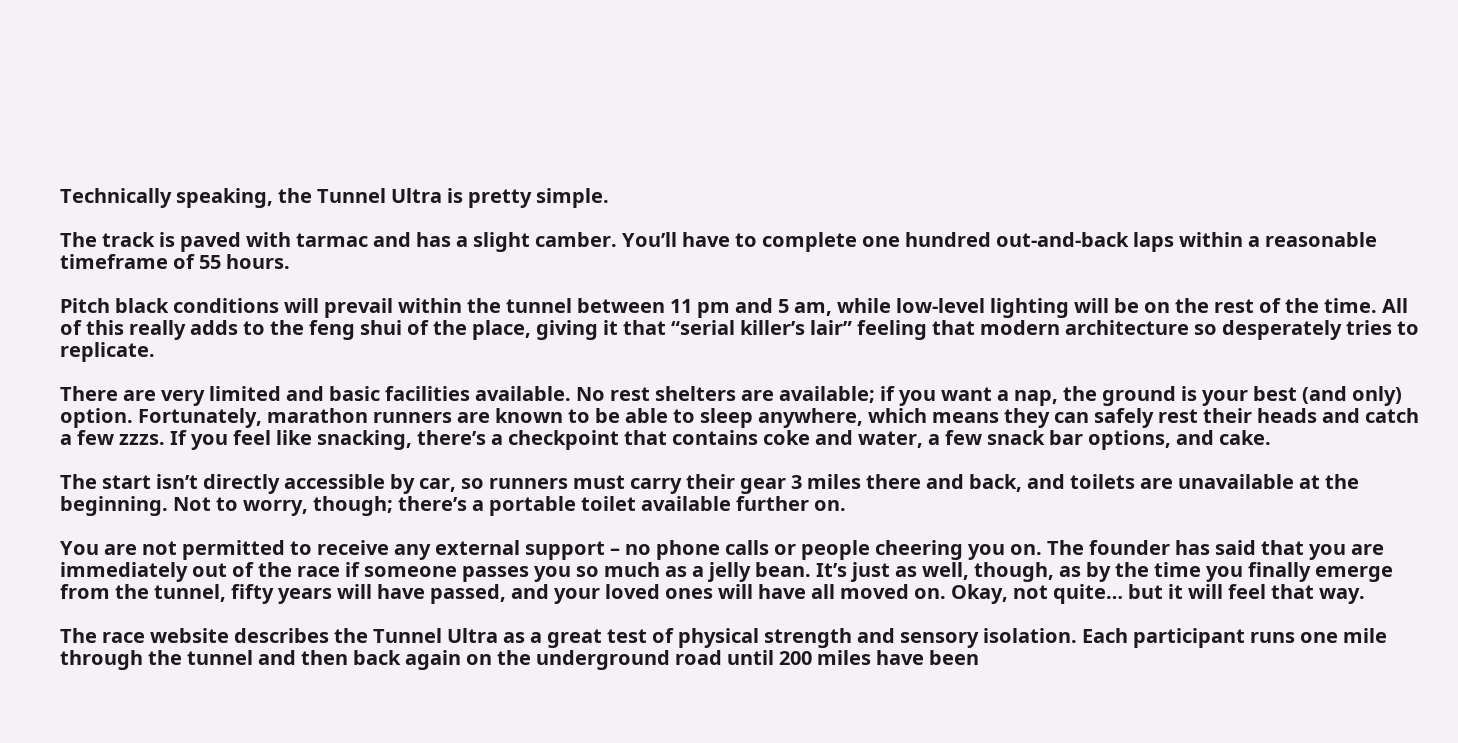Technically speaking, the Tunnel Ultra is pretty simple.

The track is paved with tarmac and has a slight camber. You’ll have to complete one hundred out-and-back laps within a reasonable timeframe of 55 hours.

Pitch black conditions will prevail within the tunnel between 11 pm and 5 am, while low-level lighting will be on the rest of the time. All of this really adds to the feng shui of the place, giving it that “serial killer’s lair” feeling that modern architecture so desperately tries to replicate.

There are very limited and basic facilities available. No rest shelters are available; if you want a nap, the ground is your best (and only) option. Fortunately, marathon runners are known to be able to sleep anywhere, which means they can safely rest their heads and catch a few zzzs. If you feel like snacking, there’s a checkpoint that contains coke and water, a few snack bar options, and cake.

The start isn’t directly accessible by car, so runners must carry their gear 3 miles there and back, and toilets are unavailable at the beginning. Not to worry, though; there’s a portable toilet available further on.

You are not permitted to receive any external support – no phone calls or people cheering you on. The founder has said that you are immediately out of the race if someone passes you so much as a jelly bean. It’s just as well, though, as by the time you finally emerge from the tunnel, fifty years will have passed, and your loved ones will have all moved on. Okay, not quite… but it will feel that way.

The race website describes the Tunnel Ultra as a great test of physical strength and sensory isolation. Each participant runs one mile through the tunnel and then back again on the underground road until 200 miles have been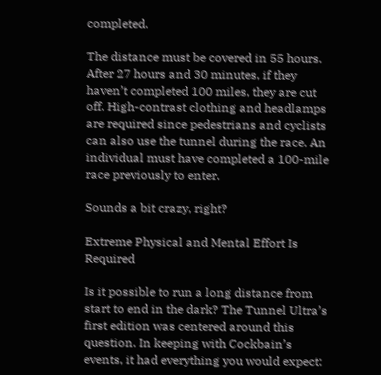completed.

The distance must be covered in 55 hours. After 27 hours and 30 minutes, if they haven’t completed 100 miles, they are cut off. High-contrast clothing and headlamps are required since pedestrians and cyclists can also use the tunnel during the race. An individual must have completed a 100-mile race previously to enter.

Sounds a bit crazy, right?

Extreme Physical and Mental Effort Is Required

Is it possible to run a long distance from start to end in the dark? The Tunnel Ultra’s first edition was centered around this question. In keeping with Cockbain’s events, it had everything you would expect: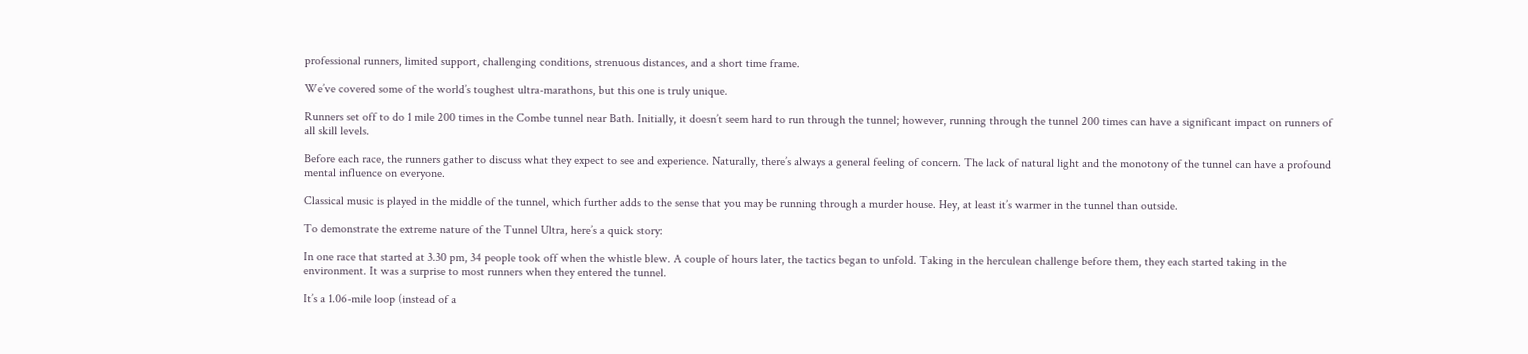professional runners, limited support, challenging conditions, strenuous distances, and a short time frame.

We’ve covered some of the world’s toughest ultra-marathons, but this one is truly unique.

Runners set off to do 1 mile 200 times in the Combe tunnel near Bath. Initially, it doesn’t seem hard to run through the tunnel; however, running through the tunnel 200 times can have a significant impact on runners of all skill levels.

Before each race, the runners gather to discuss what they expect to see and experience. Naturally, there’s always a general feeling of concern. The lack of natural light and the monotony of the tunnel can have a profound mental influence on everyone.

Classical music is played in the middle of the tunnel, which further adds to the sense that you may be running through a murder house. Hey, at least it’s warmer in the tunnel than outside.

To demonstrate the extreme nature of the Tunnel Ultra, here’s a quick story:

In one race that started at 3.30 pm, 34 people took off when the whistle blew. A couple of hours later, the tactics began to unfold. Taking in the herculean challenge before them, they each started taking in the environment. It was a surprise to most runners when they entered the tunnel.

It’s a 1.06-mile loop (instead of a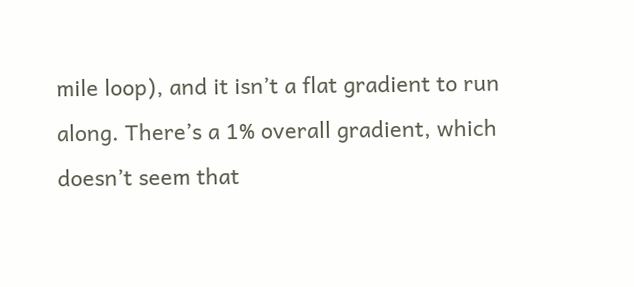mile loop), and it isn’t a flat gradient to run along. There’s a 1% overall gradient, which doesn’t seem that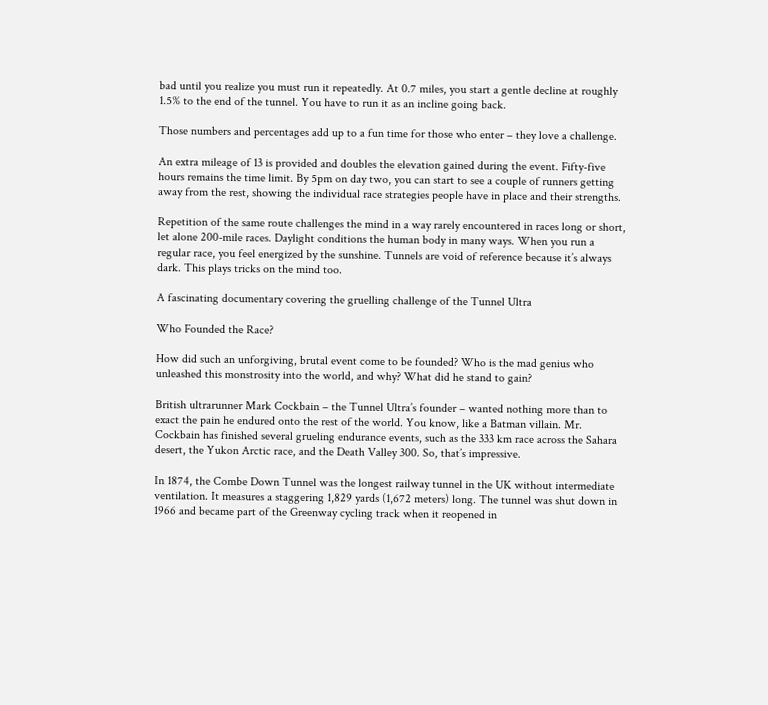bad until you realize you must run it repeatedly. At 0.7 miles, you start a gentle decline at roughly 1.5% to the end of the tunnel. You have to run it as an incline going back.

Those numbers and percentages add up to a fun time for those who enter – they love a challenge.

An extra mileage of 13 is provided and doubles the elevation gained during the event. Fifty-five hours remains the time limit. By 5pm on day two, you can start to see a couple of runners getting away from the rest, showing the individual race strategies people have in place and their strengths.

Repetition of the same route challenges the mind in a way rarely encountered in races long or short, let alone 200-mile races. Daylight conditions the human body in many ways. When you run a regular race, you feel energized by the sunshine. Tunnels are void of reference because it’s always dark. This plays tricks on the mind too.

A fascinating documentary covering the gruelling challenge of the Tunnel Ultra

Who Founded the Race?

How did such an unforgiving, brutal event come to be founded? Who is the mad genius who unleashed this monstrosity into the world, and why? What did he stand to gain?

British ultrarunner Mark Cockbain – the Tunnel Ultra’s founder – wanted nothing more than to exact the pain he endured onto the rest of the world. You know, like a Batman villain. Mr. Cockbain has finished several grueling endurance events, such as the 333 km race across the Sahara desert, the Yukon Arctic race, and the Death Valley 300. So, that’s impressive.

In 1874, the Combe Down Tunnel was the longest railway tunnel in the UK without intermediate ventilation. It measures a staggering 1,829 yards (1,672 meters) long. The tunnel was shut down in 1966 and became part of the Greenway cycling track when it reopened in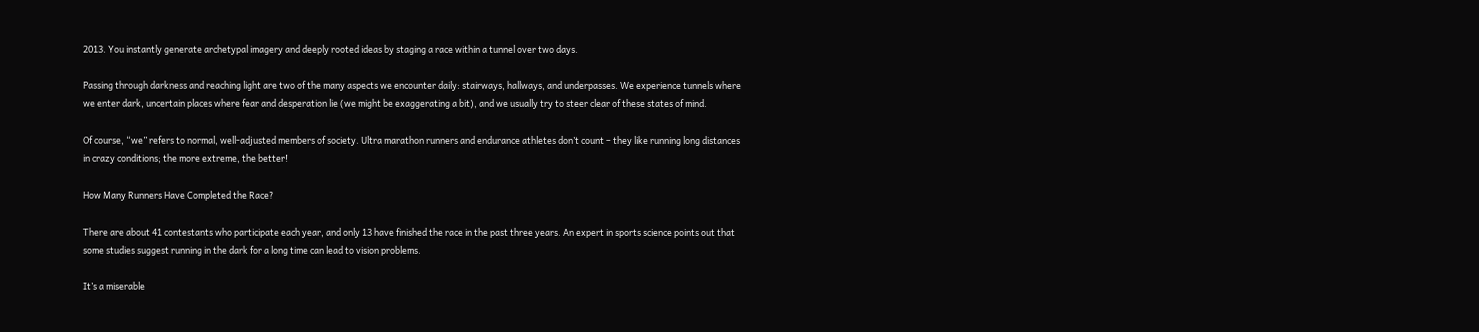2013. You instantly generate archetypal imagery and deeply rooted ideas by staging a race within a tunnel over two days.

Passing through darkness and reaching light are two of the many aspects we encounter daily: stairways, hallways, and underpasses. We experience tunnels where we enter dark, uncertain places where fear and desperation lie (we might be exaggerating a bit), and we usually try to steer clear of these states of mind.

Of course, “we” refers to normal, well-adjusted members of society. Ultra marathon runners and endurance athletes don’t count – they like running long distances in crazy conditions; the more extreme, the better!

How Many Runners Have Completed the Race?

There are about 41 contestants who participate each year, and only 13 have finished the race in the past three years. An expert in sports science points out that some studies suggest running in the dark for a long time can lead to vision problems.

It’s a miserable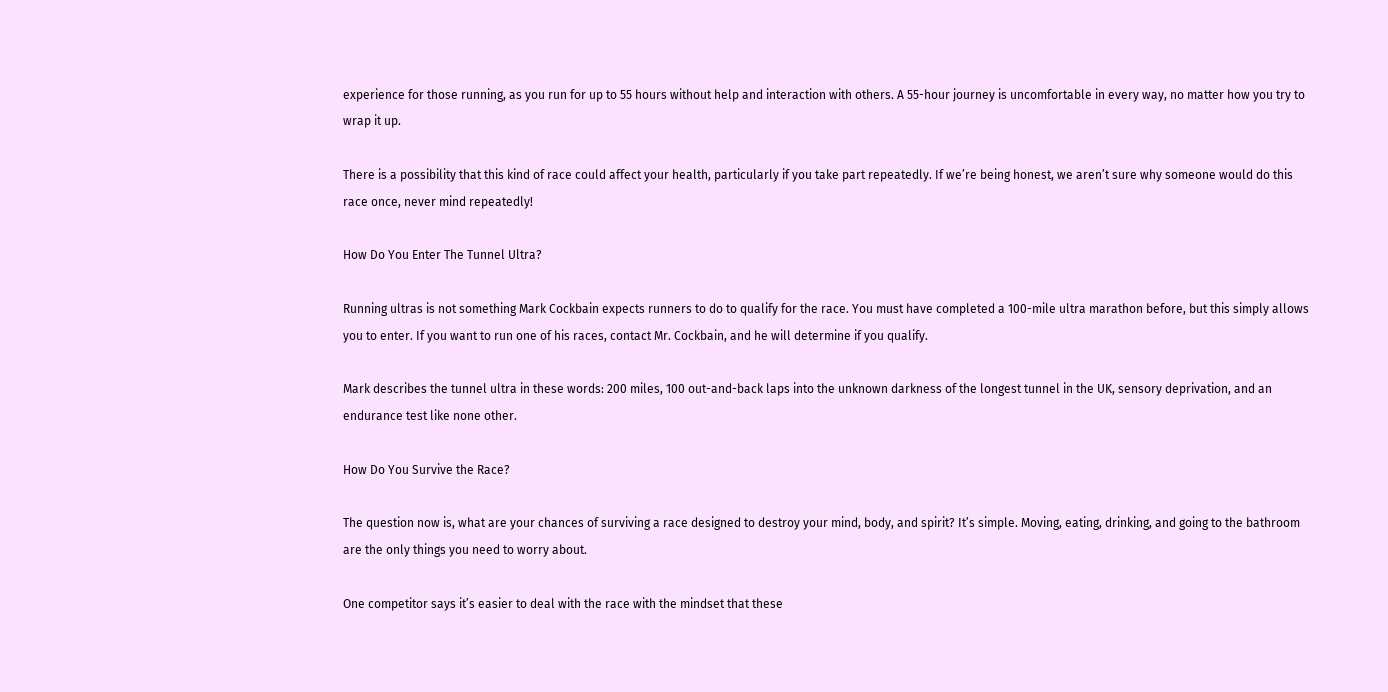experience for those running, as you run for up to 55 hours without help and interaction with others. A 55-hour journey is uncomfortable in every way, no matter how you try to wrap it up.

There is a possibility that this kind of race could affect your health, particularly if you take part repeatedly. If we’re being honest, we aren’t sure why someone would do this race once, never mind repeatedly!

How Do You Enter The Tunnel Ultra?

Running ultras is not something Mark Cockbain expects runners to do to qualify for the race. You must have completed a 100-mile ultra marathon before, but this simply allows you to enter. If you want to run one of his races, contact Mr. Cockbain, and he will determine if you qualify.

Mark describes the tunnel ultra in these words: 200 miles, 100 out-and-back laps into the unknown darkness of the longest tunnel in the UK, sensory deprivation, and an endurance test like none other.

How Do You Survive the Race?

The question now is, what are your chances of surviving a race designed to destroy your mind, body, and spirit? It’s simple. Moving, eating, drinking, and going to the bathroom are the only things you need to worry about.

One competitor says it’s easier to deal with the race with the mindset that these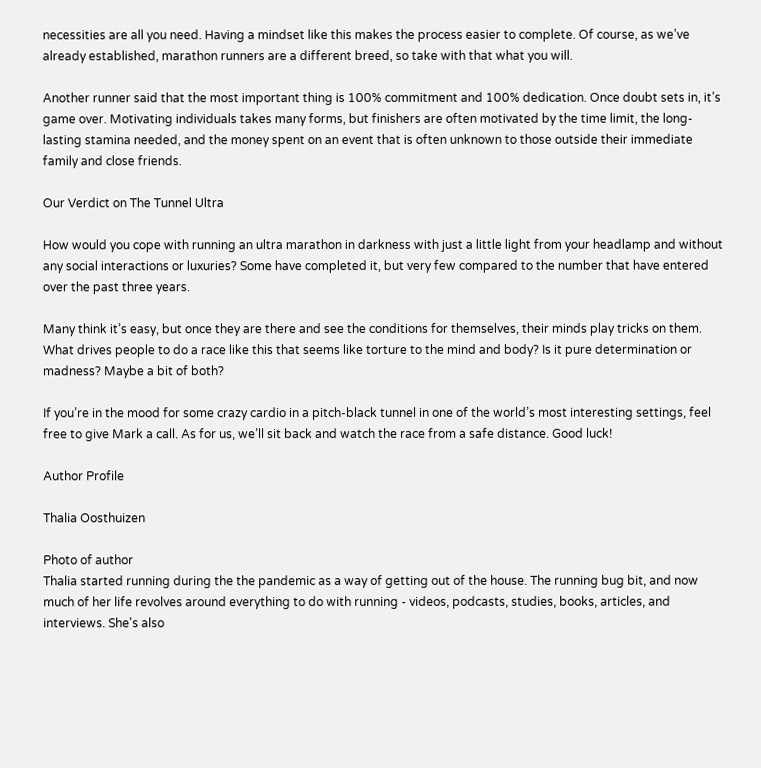necessities are all you need. Having a mindset like this makes the process easier to complete. Of course, as we’ve already established, marathon runners are a different breed, so take with that what you will.

Another runner said that the most important thing is 100% commitment and 100% dedication. Once doubt sets in, it’s game over. Motivating individuals takes many forms, but finishers are often motivated by the time limit, the long-lasting stamina needed, and the money spent on an event that is often unknown to those outside their immediate family and close friends.

Our Verdict on The Tunnel Ultra

How would you cope with running an ultra marathon in darkness with just a little light from your headlamp and without any social interactions or luxuries? Some have completed it, but very few compared to the number that have entered over the past three years.

Many think it’s easy, but once they are there and see the conditions for themselves, their minds play tricks on them. What drives people to do a race like this that seems like torture to the mind and body? Is it pure determination or madness? Maybe a bit of both?

If you’re in the mood for some crazy cardio in a pitch-black tunnel in one of the world’s most interesting settings, feel free to give Mark a call. As for us, we’ll sit back and watch the race from a safe distance. Good luck!

Author Profile

Thalia Oosthuizen

Photo of author
Thalia started running during the the pandemic as a way of getting out of the house. The running bug bit, and now much of her life revolves around everything to do with running - videos, podcasts, studies, books, articles, and interviews. She's also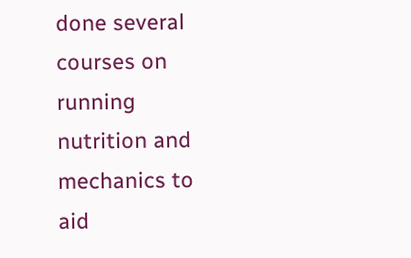done several courses on running nutrition and mechanics to aid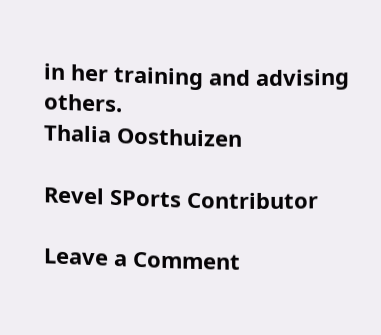in her training and advising others.
Thalia Oosthuizen

Revel SPorts Contributor

Leave a Comment